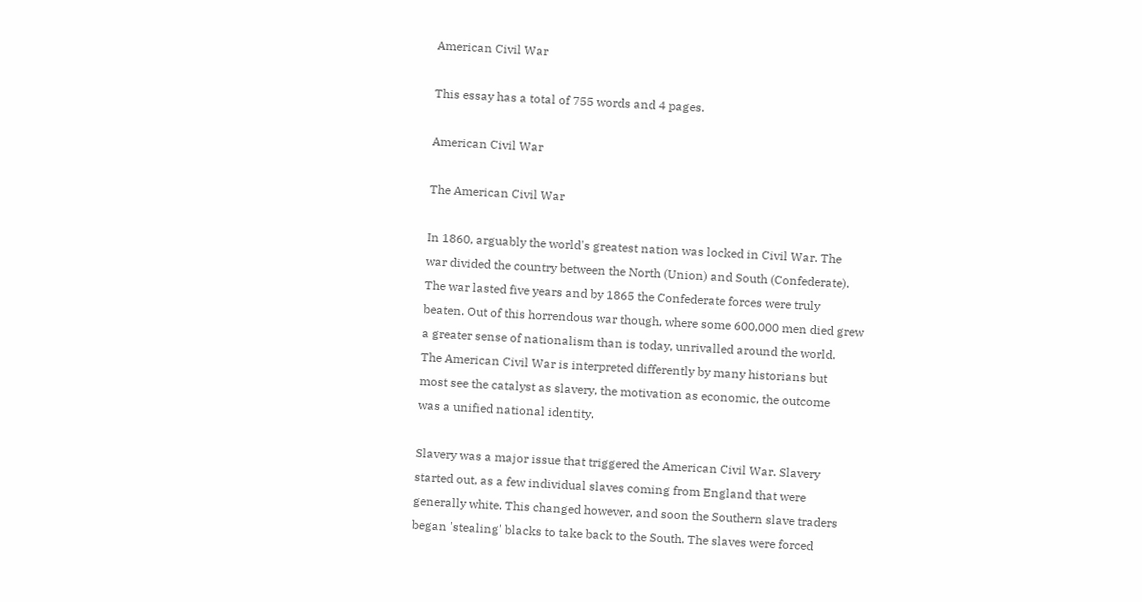American Civil War

This essay has a total of 755 words and 4 pages.

American Civil War

The American Civil War

In 1860, arguably the world's greatest nation was locked in Civil War. The
war divided the country between the North (Union) and South (Confederate).
The war lasted five years and by 1865 the Confederate forces were truly
beaten. Out of this horrendous war though, where some 600,000 men died grew
a greater sense of nationalism than is today, unrivalled around the world.
The American Civil War is interpreted differently by many historians but
most see the catalyst as slavery, the motivation as economic, the outcome
was a unified national identity.

Slavery was a major issue that triggered the American Civil War. Slavery
started out, as a few individual slaves coming from England that were
generally white. This changed however, and soon the Southern slave traders
began 'stealing' blacks to take back to the South. The slaves were forced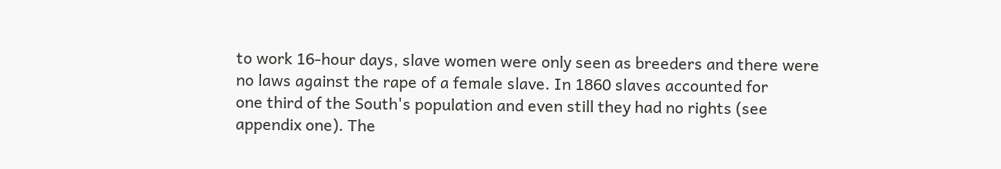to work 16-hour days, slave women were only seen as breeders and there were
no laws against the rape of a female slave. In 1860 slaves accounted for
one third of the South's population and even still they had no rights (see
appendix one). The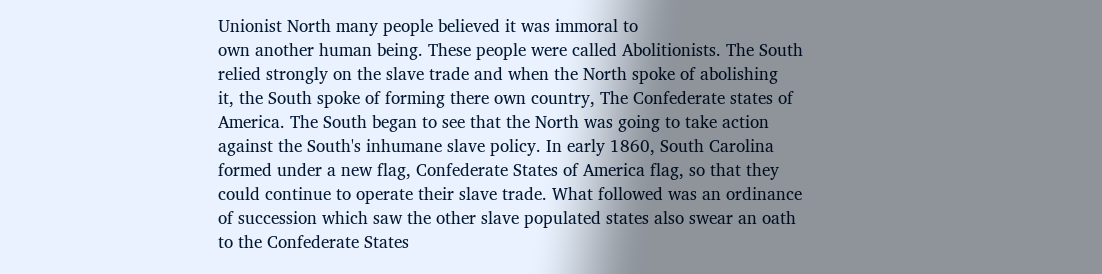Unionist North many people believed it was immoral to
own another human being. These people were called Abolitionists. The South
relied strongly on the slave trade and when the North spoke of abolishing
it, the South spoke of forming there own country, The Confederate states of
America. The South began to see that the North was going to take action
against the South's inhumane slave policy. In early 1860, South Carolina
formed under a new flag, Confederate States of America flag, so that they
could continue to operate their slave trade. What followed was an ordinance
of succession which saw the other slave populated states also swear an oath
to the Confederate States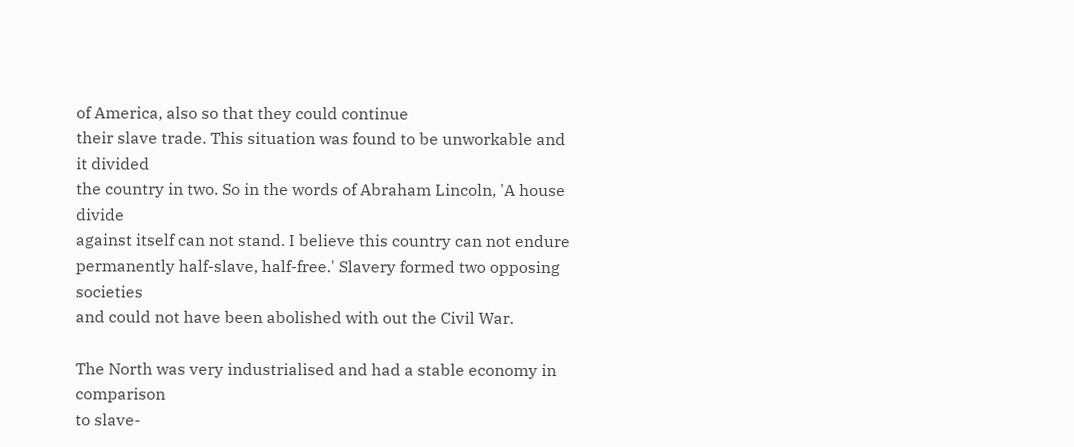of America, also so that they could continue
their slave trade. This situation was found to be unworkable and it divided
the country in two. So in the words of Abraham Lincoln, 'A house divide
against itself can not stand. I believe this country can not endure
permanently half-slave, half-free.' Slavery formed two opposing societies
and could not have been abolished with out the Civil War.

The North was very industrialised and had a stable economy in comparison
to slave-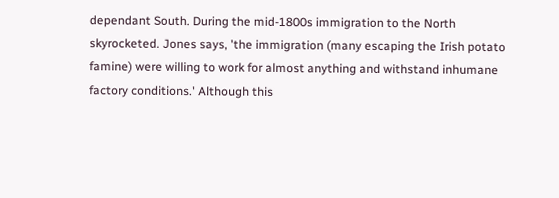dependant South. During the mid-1800s immigration to the North
skyrocketed. Jones says, 'the immigration (many escaping the Irish potato
famine) were willing to work for almost anything and withstand inhumane
factory conditions.' Although this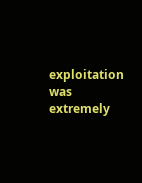exploitation was extremely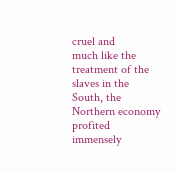cruel and
much like the treatment of the slaves in the South, the Northern economy
profited immensely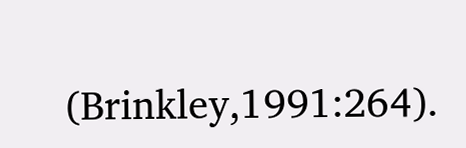(Brinkley,1991:264).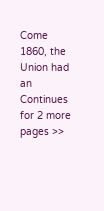Come 1860, the Union had an
Continues for 2 more pages >>